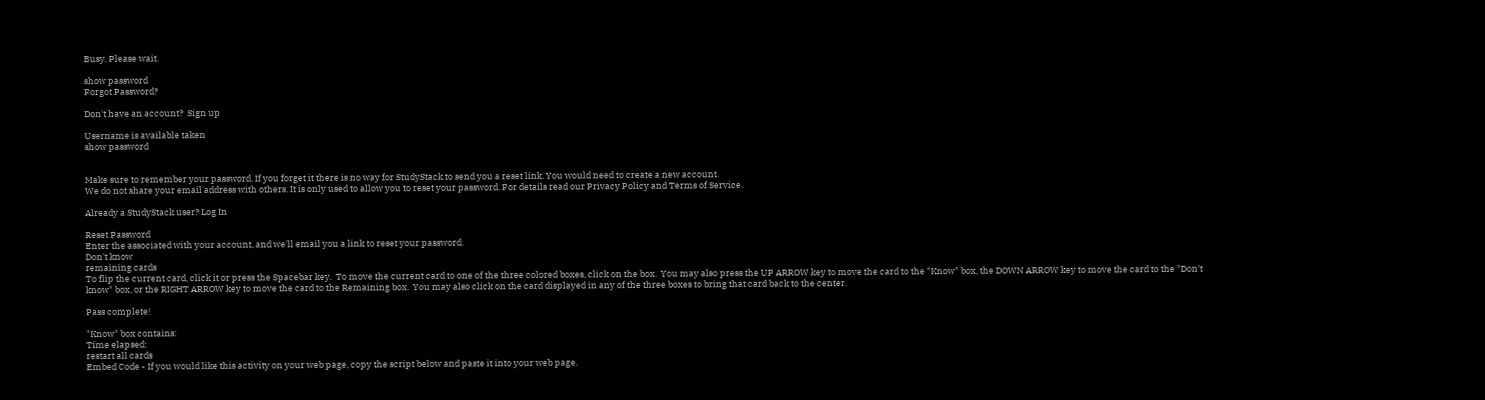Busy. Please wait.

show password
Forgot Password?

Don't have an account?  Sign up

Username is available taken
show password


Make sure to remember your password. If you forget it there is no way for StudyStack to send you a reset link. You would need to create a new account.
We do not share your email address with others. It is only used to allow you to reset your password. For details read our Privacy Policy and Terms of Service.

Already a StudyStack user? Log In

Reset Password
Enter the associated with your account, and we'll email you a link to reset your password.
Don't know
remaining cards
To flip the current card, click it or press the Spacebar key.  To move the current card to one of the three colored boxes, click on the box.  You may also press the UP ARROW key to move the card to the "Know" box, the DOWN ARROW key to move the card to the "Don't know" box, or the RIGHT ARROW key to move the card to the Remaining box.  You may also click on the card displayed in any of the three boxes to bring that card back to the center.

Pass complete!

"Know" box contains:
Time elapsed:
restart all cards
Embed Code - If you would like this activity on your web page, copy the script below and paste it into your web page.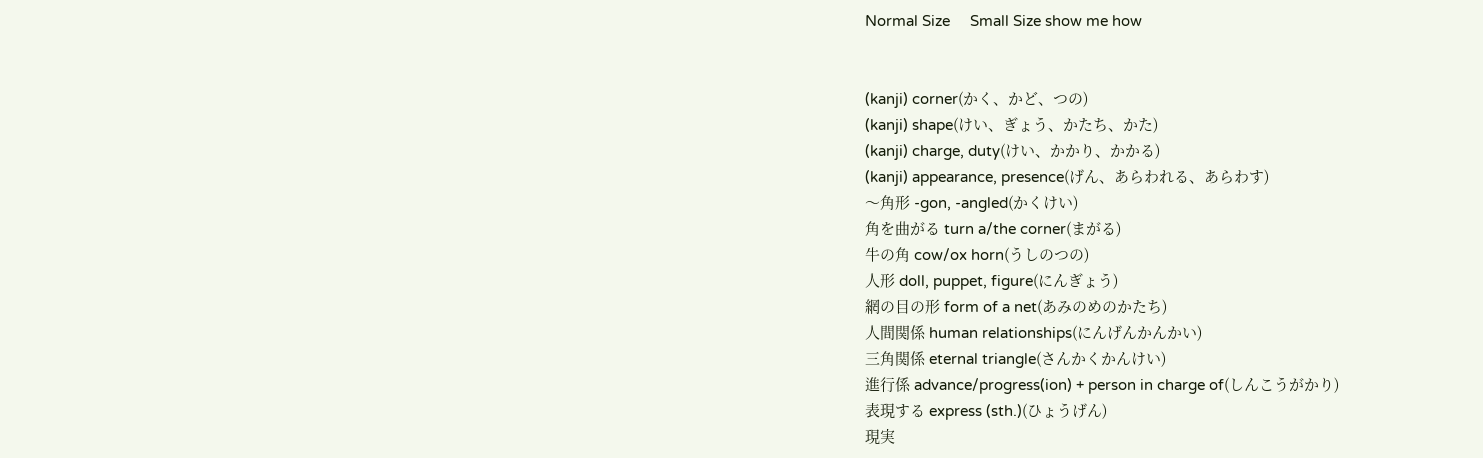Normal Size     Small Size show me how


(kanji) corner(かく、かど、つの)
(kanji) shape(けい、ぎょう、かたち、かた)
(kanji) charge, duty(けい、かかり、かかる)
(kanji) appearance, presence(げん、あらわれる、あらわす)
〜角形 -gon, -angled(かくけい)
角を曲がる turn a/the corner(まがる)
牛の角 cow/ox horn(うしのつの)
人形 doll, puppet, figure(にんぎょう)
網の目の形 form of a net(あみのめのかたち)
人間関係 human relationships(にんげんかんかい)
三角関係 eternal triangle(さんかくかんけい)
進行係 advance/progress(ion) + person in charge of(しんこうがかり)
表現する express (sth.)(ひょうげん)
現実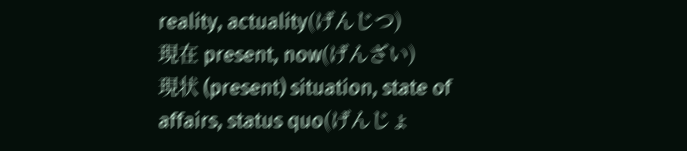reality, actuality(げんじつ)
現在 present, now(げんざい)
現状 (present) situation, state of affairs, status quo(げんじょ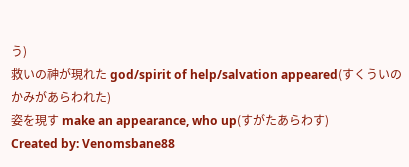う)
救いの神が現れた god/spirit of help/salvation appeared(すくういのかみがあらわれた)
姿を現す make an appearance, who up(すがたあらわす)
Created by: Venomsbane88